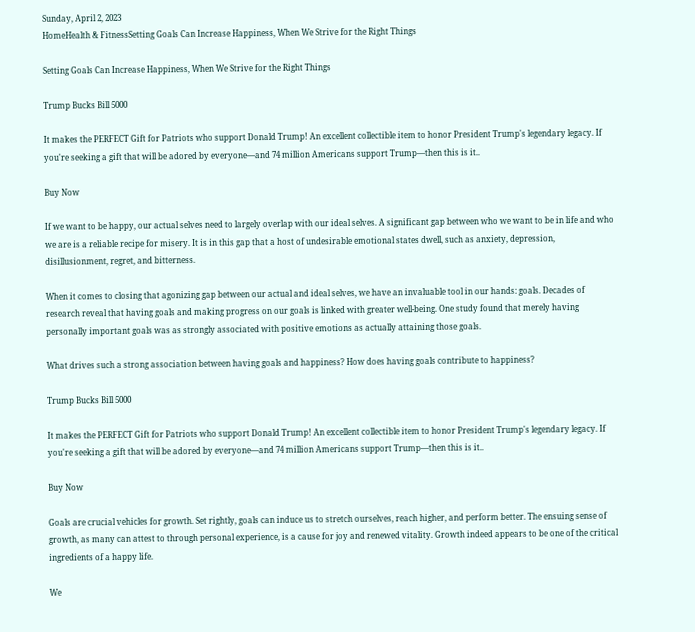Sunday, April 2, 2023
HomeHealth & FitnessSetting Goals Can Increase Happiness, When We Strive for the Right Things

Setting Goals Can Increase Happiness, When We Strive for the Right Things

Trump Bucks Bill 5000

It makes the PERFECT Gift for Patriots who support Donald Trump! An excellent collectible item to honor President Trump's legendary legacy. If you're seeking a gift that will be adored by everyone—and 74 million Americans support Trump—then this is it..

Buy Now

If we want to be happy, our actual selves need to largely overlap with our ideal selves. A significant gap between who we want to be in life and who we are is a reliable recipe for misery. It is in this gap that a host of undesirable emotional states dwell, such as anxiety, depression, disillusionment, regret, and bitterness.

When it comes to closing that agonizing gap between our actual and ideal selves, we have an invaluable tool in our hands: goals. Decades of research reveal that having goals and making progress on our goals is linked with greater well-being. One study found that merely having personally important goals was as strongly associated with positive emotions as actually attaining those goals.

What drives such a strong association between having goals and happiness? How does having goals contribute to happiness?

Trump Bucks Bill 5000

It makes the PERFECT Gift for Patriots who support Donald Trump! An excellent collectible item to honor President Trump's legendary legacy. If you're seeking a gift that will be adored by everyone—and 74 million Americans support Trump—then this is it..

Buy Now

Goals are crucial vehicles for growth. Set rightly, goals can induce us to stretch ourselves, reach higher, and perform better. The ensuing sense of growth, as many can attest to through personal experience, is a cause for joy and renewed vitality. Growth indeed appears to be one of the critical ingredients of a happy life.

We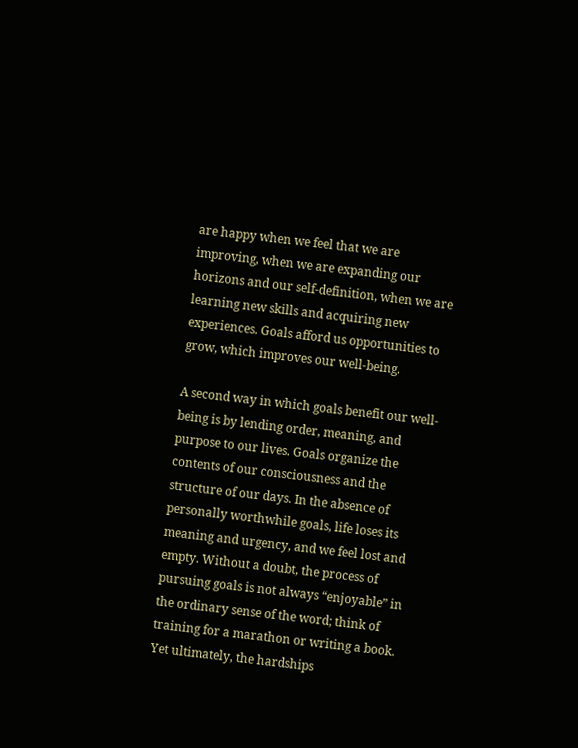are happy when we feel that we are improving, when we are expanding our horizons and our self-definition, when we are learning new skills and acquiring new experiences. Goals afford us opportunities to grow, which improves our well-being.

A second way in which goals benefit our well-being is by lending order, meaning, and purpose to our lives. Goals organize the contents of our consciousness and the structure of our days. In the absence of personally worthwhile goals, life loses its meaning and urgency, and we feel lost and empty. Without a doubt, the process of pursuing goals is not always “enjoyable” in the ordinary sense of the word; think of training for a marathon or writing a book. Yet ultimately, the hardships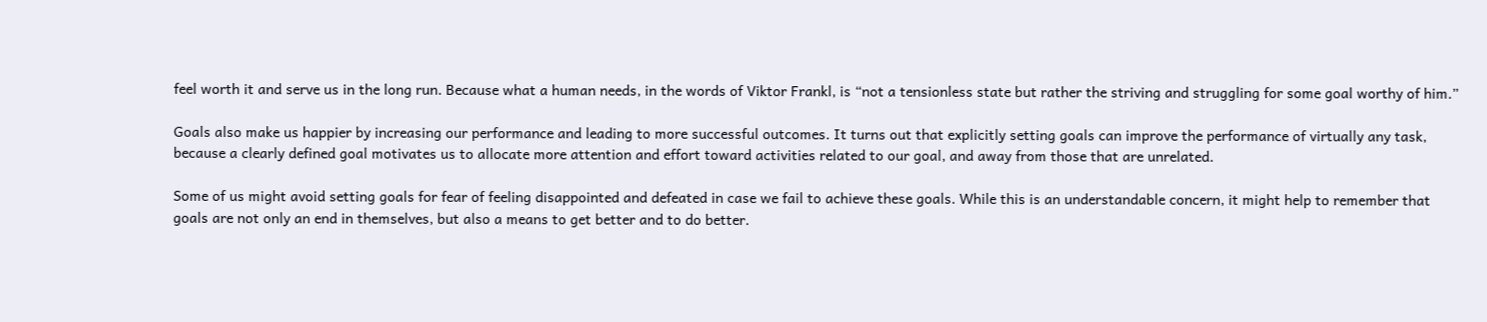feel worth it and serve us in the long run. Because what a human needs, in the words of Viktor Frankl, is “not a tensionless state but rather the striving and struggling for some goal worthy of him.”

Goals also make us happier by increasing our performance and leading to more successful outcomes. It turns out that explicitly setting goals can improve the performance of virtually any task, because a clearly defined goal motivates us to allocate more attention and effort toward activities related to our goal, and away from those that are unrelated.

Some of us might avoid setting goals for fear of feeling disappointed and defeated in case we fail to achieve these goals. While this is an understandable concern, it might help to remember that goals are not only an end in themselves, but also a means to get better and to do better.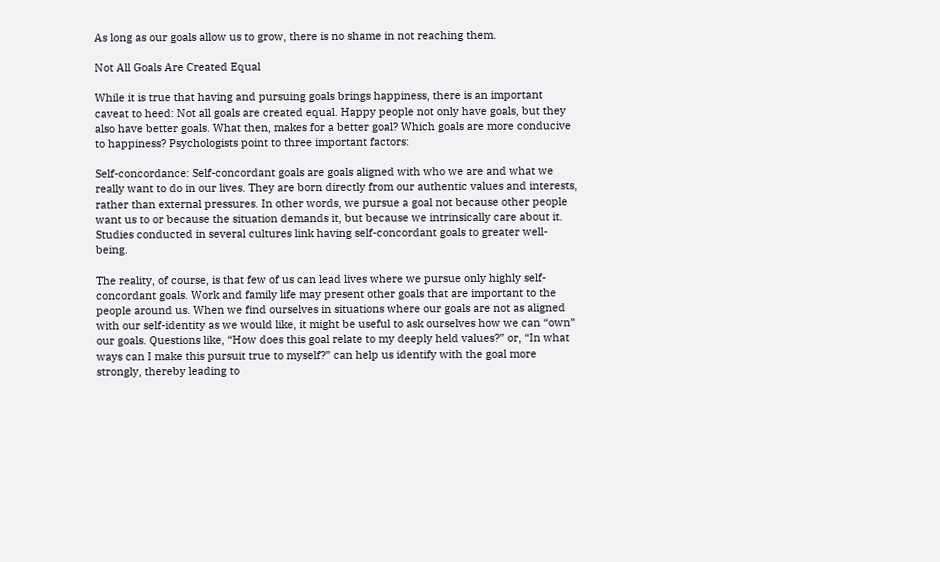As long as our goals allow us to grow, there is no shame in not reaching them.

Not All Goals Are Created Equal

While it is true that having and pursuing goals brings happiness, there is an important caveat to heed: Not all goals are created equal. Happy people not only have goals, but they also have better goals. What then, makes for a better goal? Which goals are more conducive to happiness? Psychologists point to three important factors:

Self-concordance: Self-concordant goals are goals aligned with who we are and what we really want to do in our lives. They are born directly from our authentic values and interests, rather than external pressures. In other words, we pursue a goal not because other people want us to or because the situation demands it, but because we intrinsically care about it. Studies conducted in several cultures link having self-concordant goals to greater well-being.

The reality, of course, is that few of us can lead lives where we pursue only highly self-concordant goals. Work and family life may present other goals that are important to the people around us. When we find ourselves in situations where our goals are not as aligned with our self-identity as we would like, it might be useful to ask ourselves how we can “own” our goals. Questions like, “How does this goal relate to my deeply held values?” or, “In what ways can I make this pursuit true to myself?” can help us identify with the goal more strongly, thereby leading to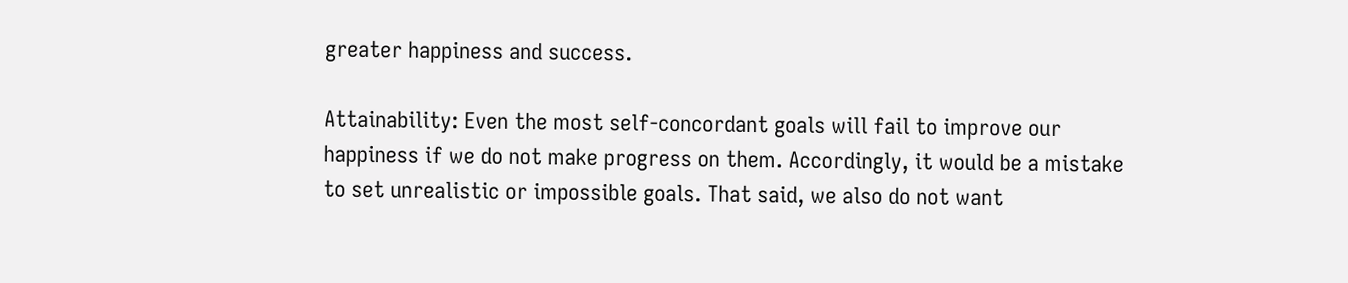greater happiness and success.

Attainability: Even the most self-concordant goals will fail to improve our happiness if we do not make progress on them. Accordingly, it would be a mistake to set unrealistic or impossible goals. That said, we also do not want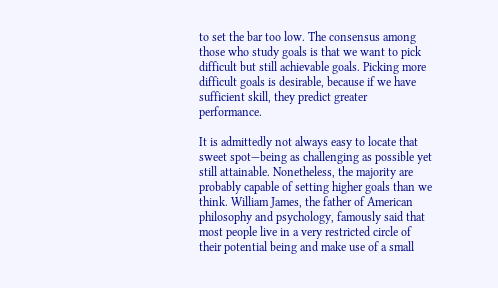to set the bar too low. The consensus among those who study goals is that we want to pick difficult but still achievable goals. Picking more difficult goals is desirable, because if we have sufficient skill, they predict greater performance.

It is admittedly not always easy to locate that sweet spot—being as challenging as possible yet still attainable. Nonetheless, the majority are probably capable of setting higher goals than we think. William James, the father of American philosophy and psychology, famously said that most people live in a very restricted circle of their potential being and make use of a small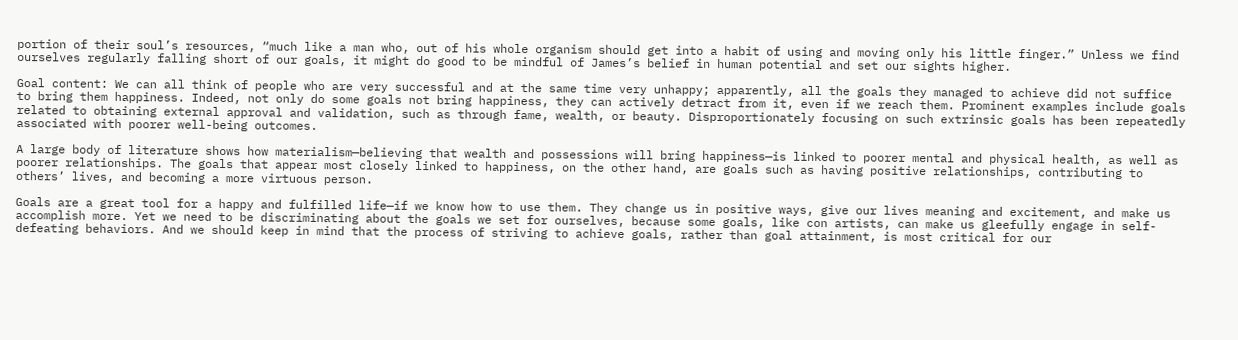portion of their soul’s resources, “much like a man who, out of his whole organism should get into a habit of using and moving only his little finger.” Unless we find ourselves regularly falling short of our goals, it might do good to be mindful of James’s belief in human potential and set our sights higher.

Goal content: We can all think of people who are very successful and at the same time very unhappy; apparently, all the goals they managed to achieve did not suffice to bring them happiness. Indeed, not only do some goals not bring happiness, they can actively detract from it, even if we reach them. Prominent examples include goals related to obtaining external approval and validation, such as through fame, wealth, or beauty. Disproportionately focusing on such extrinsic goals has been repeatedly associated with poorer well-being outcomes.

A large body of literature shows how materialism—believing that wealth and possessions will bring happiness—is linked to poorer mental and physical health, as well as poorer relationships. The goals that appear most closely linked to happiness, on the other hand, are goals such as having positive relationships, contributing to others’ lives, and becoming a more virtuous person.

Goals are a great tool for a happy and fulfilled life—if we know how to use them. They change us in positive ways, give our lives meaning and excitement, and make us accomplish more. Yet we need to be discriminating about the goals we set for ourselves, because some goals, like con artists, can make us gleefully engage in self-defeating behaviors. And we should keep in mind that the process of striving to achieve goals, rather than goal attainment, is most critical for our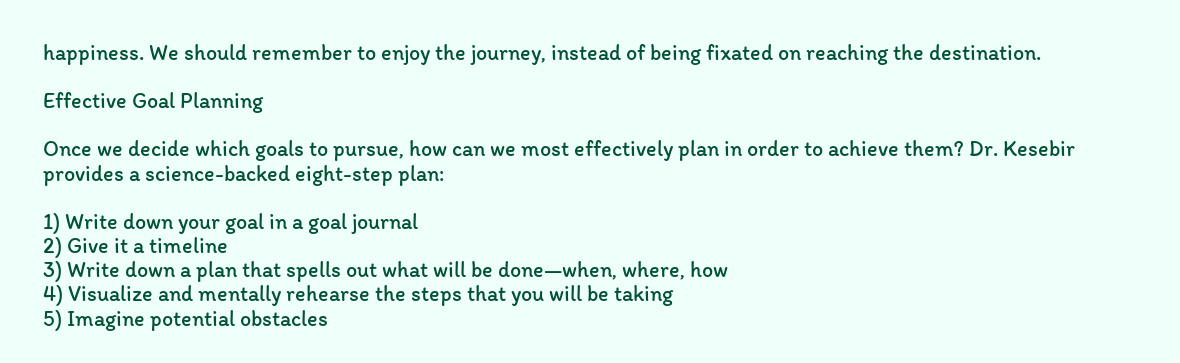happiness. We should remember to enjoy the journey, instead of being fixated on reaching the destination.

Effective Goal Planning

Once we decide which goals to pursue, how can we most effectively plan in order to achieve them? Dr. Kesebir provides a science-backed eight-step plan:

1) Write down your goal in a goal journal
2) Give it a timeline
3) Write down a plan that spells out what will be done—when, where, how
4) Visualize and mentally rehearse the steps that you will be taking
5) Imagine potential obstacles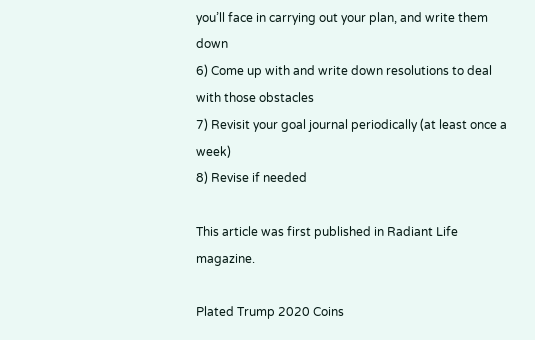you’ll face in carrying out your plan, and write them down
6) Come up with and write down resolutions to deal with those obstacles
7) Revisit your goal journal periodically (at least once a week)
8) Revise if needed

This article was first published in Radiant Life magazine.

Plated Trump 2020 Coins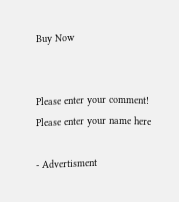Buy Now


Please enter your comment!
Please enter your name here

- Advertisment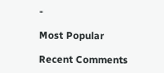-

Most Popular

Recent Comments